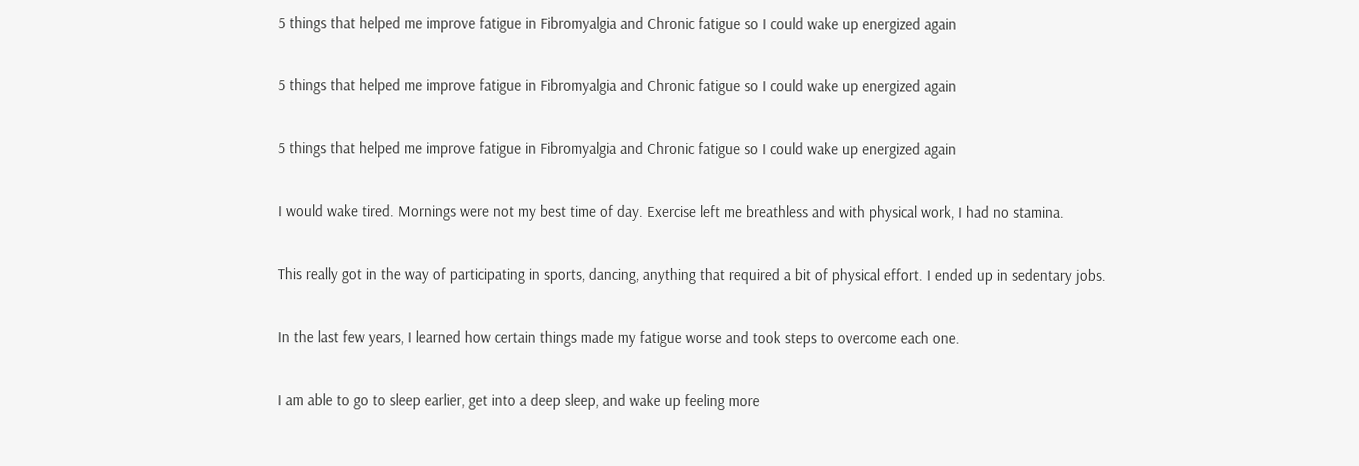5 things that helped me improve fatigue in Fibromyalgia and Chronic fatigue so I could wake up energized again

5 things that helped me improve fatigue in Fibromyalgia and Chronic fatigue so I could wake up energized again

5 things that helped me improve fatigue in Fibromyalgia and Chronic fatigue so I could wake up energized again

I would wake tired. Mornings were not my best time of day. Exercise left me breathless and with physical work, I had no stamina.

This really got in the way of participating in sports, dancing, anything that required a bit of physical effort. I ended up in sedentary jobs.

In the last few years, I learned how certain things made my fatigue worse and took steps to overcome each one.

I am able to go to sleep earlier, get into a deep sleep, and wake up feeling more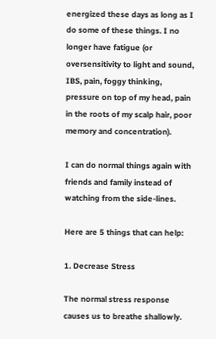energized these days as long as I do some of these things. I no longer have fatigue (or oversensitivity to light and sound, IBS, pain, foggy thinking, pressure on top of my head, pain in the roots of my scalp hair, poor memory and concentration).

I can do normal things again with friends and family instead of watching from the side-lines.

Here are 5 things that can help:

1. Decrease Stress

The normal stress response causes us to breathe shallowly.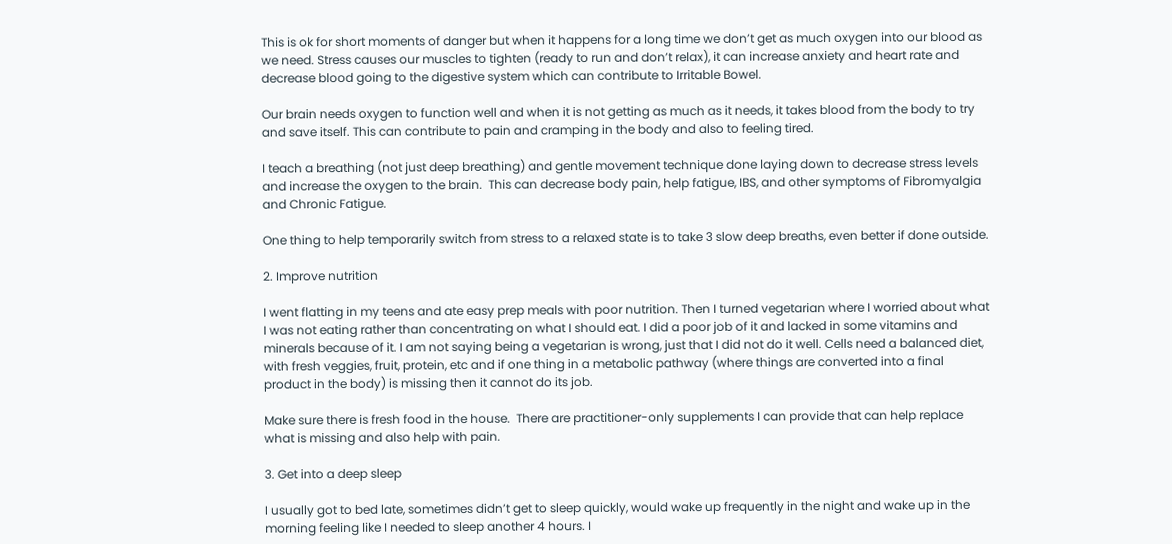This is ok for short moments of danger but when it happens for a long time we don’t get as much oxygen into our blood as we need. Stress causes our muscles to tighten (ready to run and don’t relax), it can increase anxiety and heart rate and decrease blood going to the digestive system which can contribute to Irritable Bowel.

Our brain needs oxygen to function well and when it is not getting as much as it needs, it takes blood from the body to try and save itself. This can contribute to pain and cramping in the body and also to feeling tired.

I teach a breathing (not just deep breathing) and gentle movement technique done laying down to decrease stress levels and increase the oxygen to the brain.  This can decrease body pain, help fatigue, IBS, and other symptoms of Fibromyalgia and Chronic Fatigue.

One thing to help temporarily switch from stress to a relaxed state is to take 3 slow deep breaths, even better if done outside.

2. Improve nutrition

I went flatting in my teens and ate easy prep meals with poor nutrition. Then I turned vegetarian where I worried about what I was not eating rather than concentrating on what I should eat. I did a poor job of it and lacked in some vitamins and minerals because of it. I am not saying being a vegetarian is wrong, just that I did not do it well. Cells need a balanced diet, with fresh veggies, fruit, protein, etc and if one thing in a metabolic pathway (where things are converted into a final product in the body) is missing then it cannot do its job.

Make sure there is fresh food in the house.  There are practitioner-only supplements I can provide that can help replace what is missing and also help with pain.

3. Get into a deep sleep

I usually got to bed late, sometimes didn’t get to sleep quickly, would wake up frequently in the night and wake up in the morning feeling like I needed to sleep another 4 hours. I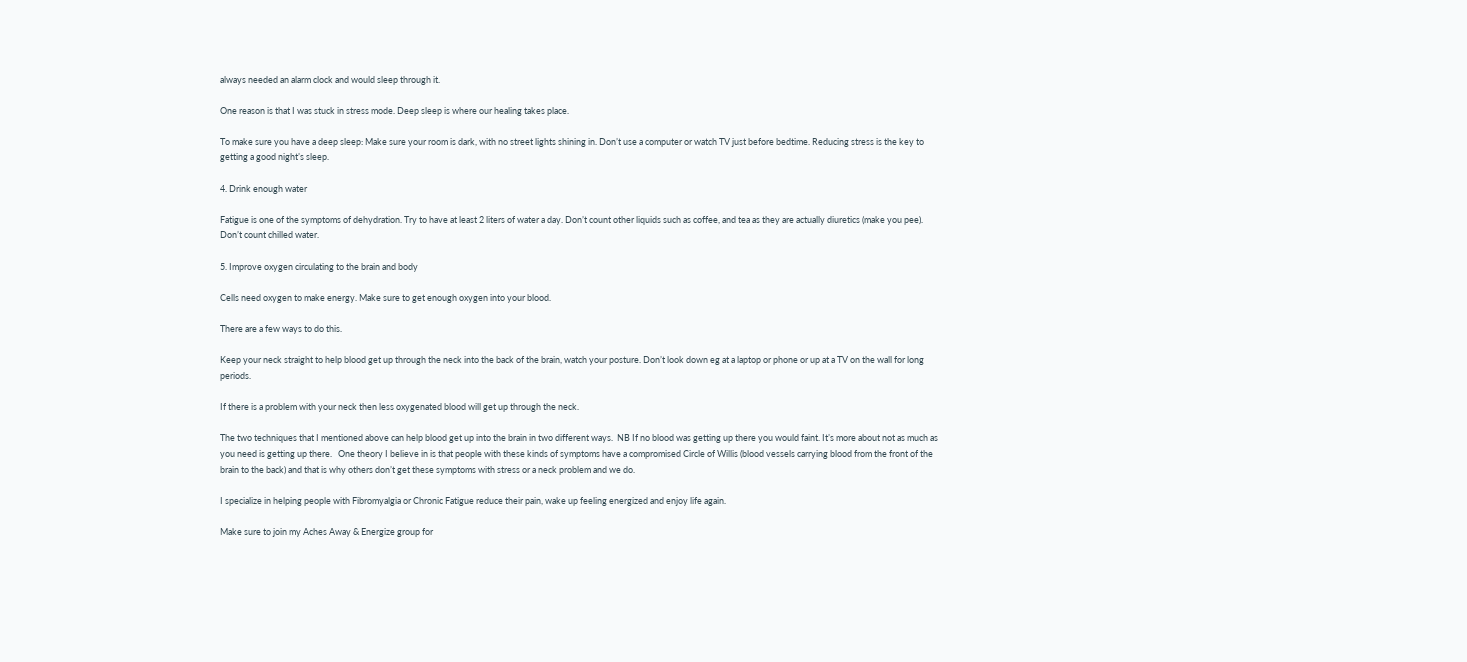always needed an alarm clock and would sleep through it.

One reason is that I was stuck in stress mode. Deep sleep is where our healing takes place.

To make sure you have a deep sleep: Make sure your room is dark, with no street lights shining in. Don’t use a computer or watch TV just before bedtime. Reducing stress is the key to getting a good night’s sleep.

4. Drink enough water

Fatigue is one of the symptoms of dehydration. Try to have at least 2 liters of water a day. Don’t count other liquids such as coffee, and tea as they are actually diuretics (make you pee). Don’t count chilled water.

5. Improve oxygen circulating to the brain and body

Cells need oxygen to make energy. Make sure to get enough oxygen into your blood.

There are a few ways to do this.

Keep your neck straight to help blood get up through the neck into the back of the brain, watch your posture. Don’t look down eg at a laptop or phone or up at a TV on the wall for long periods.

If there is a problem with your neck then less oxygenated blood will get up through the neck.

The two techniques that I mentioned above can help blood get up into the brain in two different ways.  NB If no blood was getting up there you would faint. It’s more about not as much as you need is getting up there.   One theory I believe in is that people with these kinds of symptoms have a compromised Circle of Willis (blood vessels carrying blood from the front of the brain to the back) and that is why others don’t get these symptoms with stress or a neck problem and we do.

I specialize in helping people with Fibromyalgia or Chronic Fatigue reduce their pain, wake up feeling energized and enjoy life again.

Make sure to join my Aches Away & Energize group for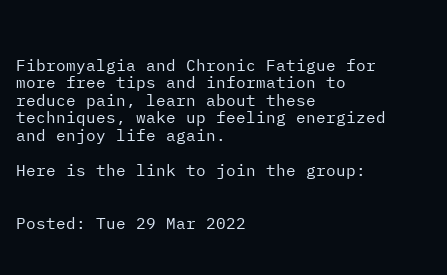Fibromyalgia and Chronic Fatigue for more free tips and information to reduce pain, learn about these techniques, wake up feeling energized and enjoy life again.

Here is the link to join the group:


Posted: Tue 29 Mar 2022